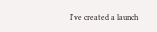I've created a launch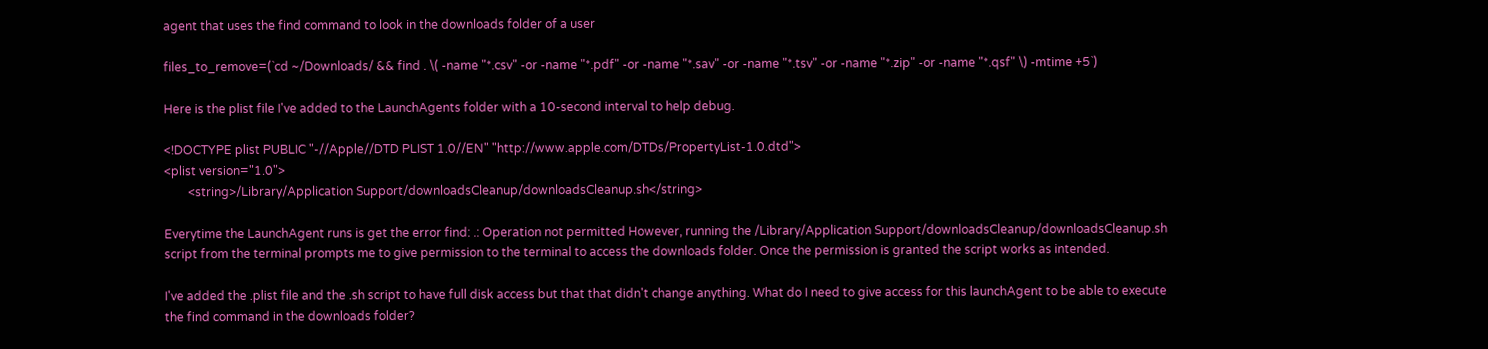agent that uses the find command to look in the downloads folder of a user

files_to_remove=(`cd ~/Downloads/ && find . \( -name "*.csv" -or -name "*.pdf" -or -name "*.sav" -or -name "*.tsv" -or -name "*.zip" -or -name "*.qsf" \) -mtime +5`)

Here is the plist file I've added to the LaunchAgents folder with a 10-second interval to help debug.

<!DOCTYPE plist PUBLIC "-//Apple//DTD PLIST 1.0//EN" "http://www.apple.com/DTDs/PropertyList-1.0.dtd">
<plist version="1.0">
        <string>/Library/Application Support/downloadsCleanup/downloadsCleanup.sh</string>

Everytime the LaunchAgent runs is get the error find: .: Operation not permitted However, running the /Library/Application Support/downloadsCleanup/downloadsCleanup.sh script from the terminal prompts me to give permission to the terminal to access the downloads folder. Once the permission is granted the script works as intended.

I've added the .plist file and the .sh script to have full disk access but that that didn't change anything. What do I need to give access for this launchAgent to be able to execute the find command in the downloads folder?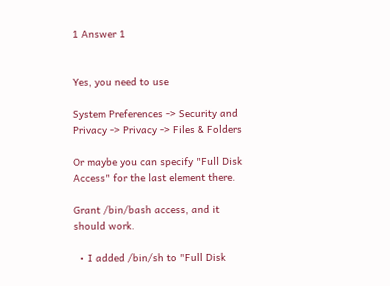1 Answer 1


Yes, you need to use

System Preferences -> Security and Privacy -> Privacy -> Files & Folders

Or maybe you can specify "Full Disk Access" for the last element there.

Grant /bin/bash access, and it should work.

  • I added /bin/sh to "Full Disk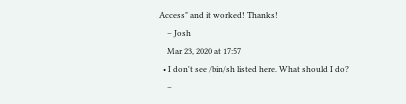Access" and it worked! Thanks!
    – Josh
    Mar 23, 2020 at 17:57
  • I don't see /bin/sh listed here. What should I do?
    –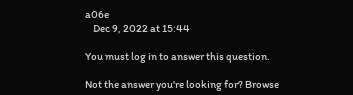a06e
    Dec 9, 2022 at 15:44

You must log in to answer this question.

Not the answer you're looking for? Browse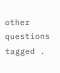other questions tagged .